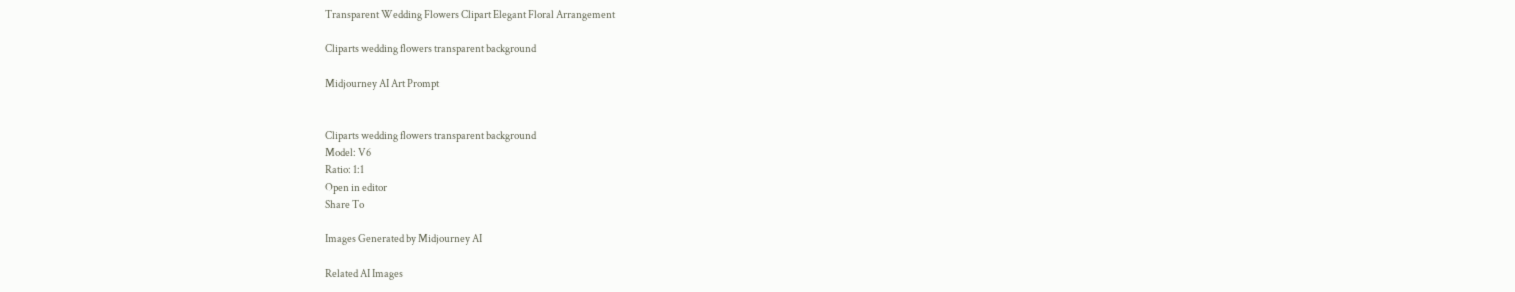Transparent Wedding Flowers Clipart Elegant Floral Arrangement

Cliparts wedding flowers transparent background

Midjourney AI Art Prompt


Cliparts wedding flowers transparent background
Model: V6
Ratio: 1:1
Open in editor
Share To

Images Generated by Midjourney AI

Related AI Images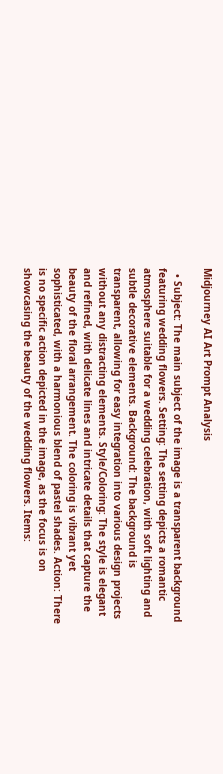Midjourney AI Art Prompt Analysis

  • Subject: The main subject of the image is a transparent background featuring wedding flowers. Setting: The setting depicts a romantic atmosphere suitable for a wedding celebration, with soft lighting and subtle decorative elements. Background: The background is transparent, allowing for easy integration into various design projects without any distracting elements. Style/Coloring: The style is elegant and refined, with delicate lines and intricate details that capture the beauty of the floral arrangement. The coloring is vibrant yet sophisticated, with a harmonious blend of pastel shades. Action: There is no specific action depicted in the image, as the focus is on showcasing the beauty of the wedding flowers. Items: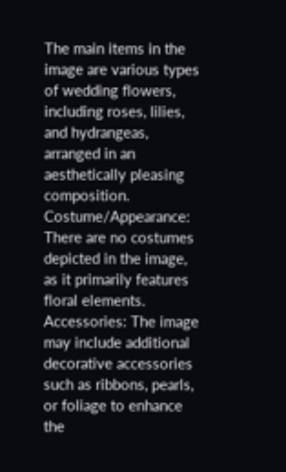The main items in the image are various types of wedding flowers, including roses, lilies, and hydrangeas, arranged in an aesthetically pleasing composition. Costume/Appearance: There are no costumes depicted in the image, as it primarily features floral elements. Accessories: The image may include additional decorative accessories such as ribbons, pearls, or foliage to enhance the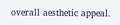overall aesthetic appeal.